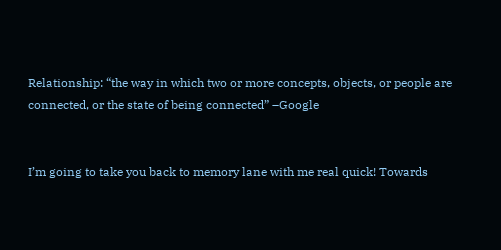Relationship: “the way in which two or more concepts, objects, or people are connected, or the state of being connected” –Google


I’m going to take you back to memory lane with me real quick! Towards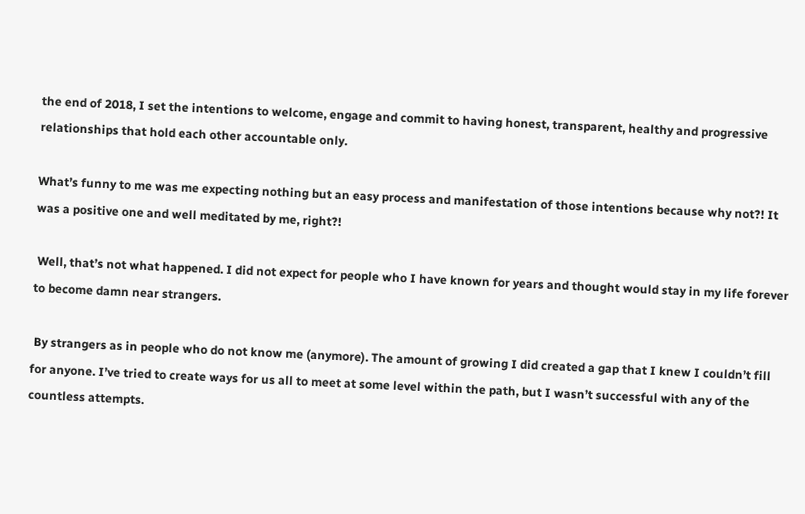the end of 2018, I set the intentions to welcome, engage and commit to having honest, transparent, healthy and progressive relationships that hold each other accountable only.

What’s funny to me was me expecting nothing but an easy process and manifestation of those intentions because why not?! It was a positive one and well meditated by me, right?!

 Well, that’s not what happened. I did not expect for people who I have known for years and thought would stay in my life forever to become damn near strangers.

 By strangers as in people who do not know me (anymore). The amount of growing I did created a gap that I knew I couldn’t fill for anyone. I’ve tried to create ways for us all to meet at some level within the path, but I wasn’t successful with any of the countless attempts.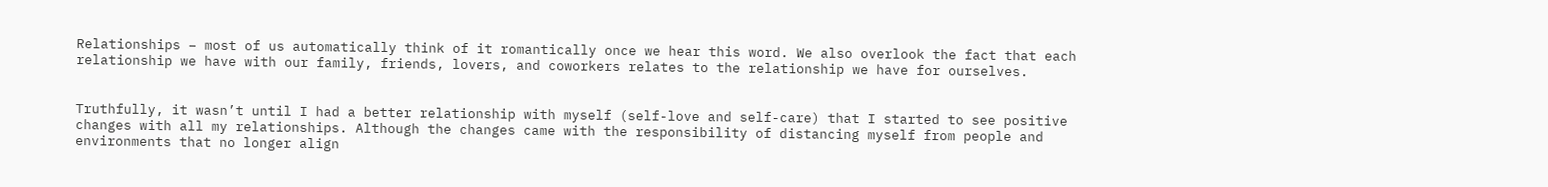Relationships – most of us automatically think of it romantically once we hear this word. We also overlook the fact that each relationship we have with our family, friends, lovers, and coworkers relates to the relationship we have for ourselves.


Truthfully, it wasn’t until I had a better relationship with myself (self-love and self-care) that I started to see positive changes with all my relationships. Although the changes came with the responsibility of distancing myself from people and environments that no longer align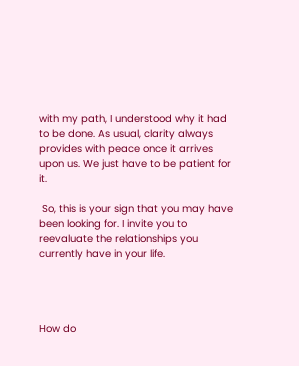with my path, I understood why it had to be done. As usual, clarity always provides with peace once it arrives upon us. We just have to be patient for it.

 So, this is your sign that you may have been looking for. I invite you to reevaluate the relationships you currently have in your life.




How do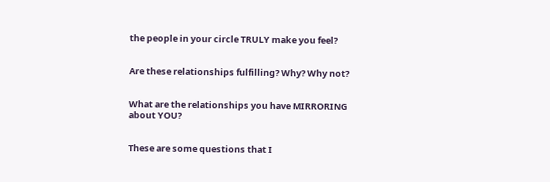the people in your circle TRULY make you feel?


Are these relationships fulfilling? Why? Why not?


What are the relationships you have MIRRORING about YOU?


These are some questions that I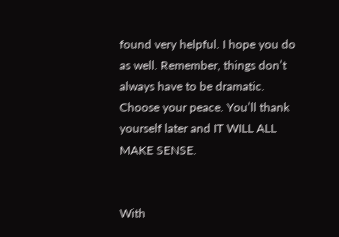found very helpful. I hope you do as well. Remember, things don’t always have to be dramatic. Choose your peace. You’ll thank yourself later and IT WILL ALL MAKE SENSE.


With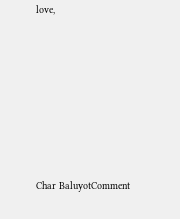love,







Char BaluyotComment